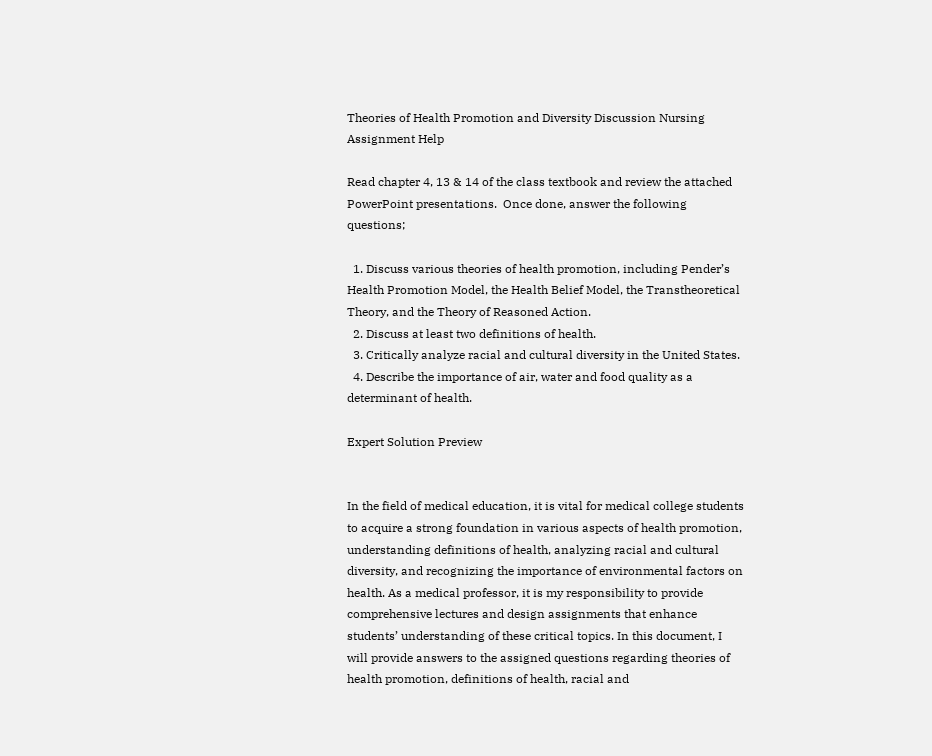Theories of Health Promotion and Diversity Discussion Nursing Assignment Help

Read chapter 4, 13 & 14 of the class textbook and review the attached PowerPoint presentations.  Once done, answer the following questions;

  1. Discuss various theories of health promotion, including Pender’s Health Promotion Model, the Health Belief Model, the Transtheoretical Theory, and the Theory of Reasoned Action.
  2. Discuss at least two definitions of health.
  3. Critically analyze racial and cultural diversity in the United States.
  4. Describe the importance of air, water and food quality as a determinant of health.

Expert Solution Preview


In the field of medical education, it is vital for medical college students to acquire a strong foundation in various aspects of health promotion, understanding definitions of health, analyzing racial and cultural diversity, and recognizing the importance of environmental factors on health. As a medical professor, it is my responsibility to provide comprehensive lectures and design assignments that enhance students’ understanding of these critical topics. In this document, I will provide answers to the assigned questions regarding theories of health promotion, definitions of health, racial and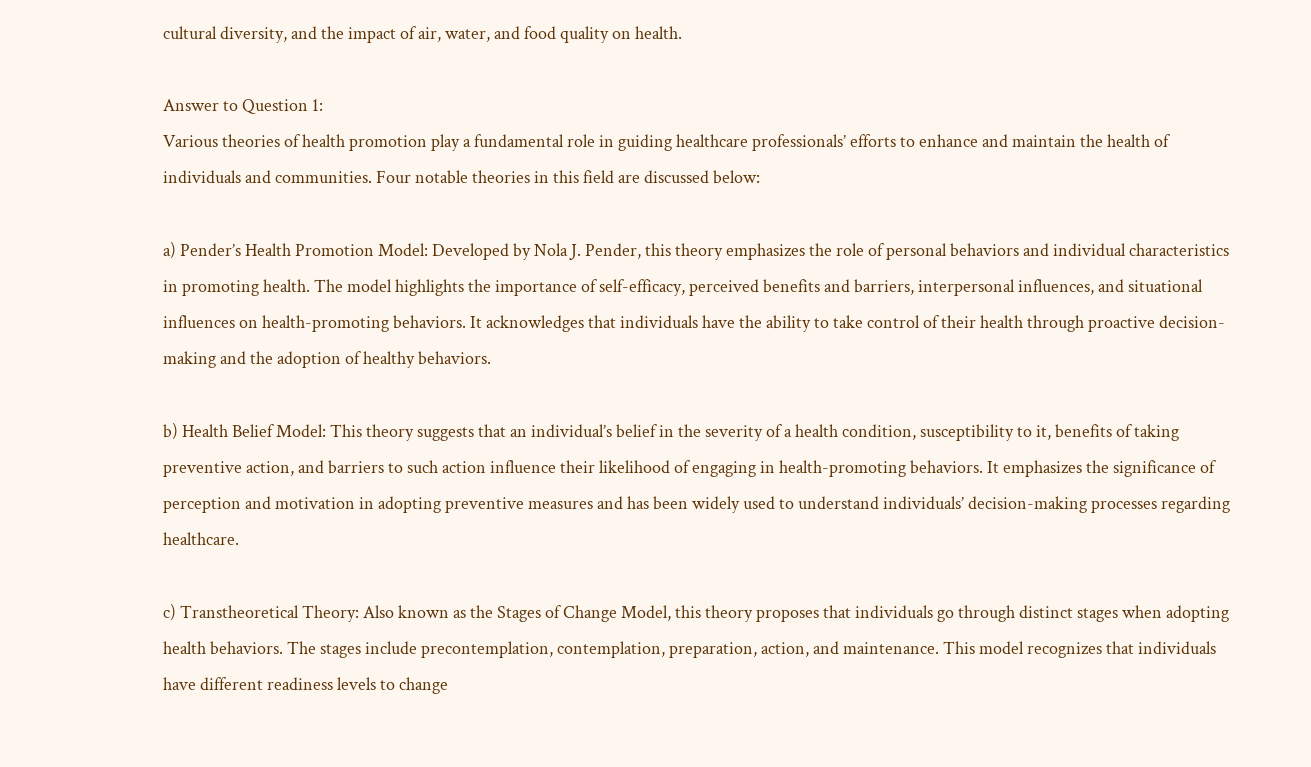cultural diversity, and the impact of air, water, and food quality on health.

Answer to Question 1:
Various theories of health promotion play a fundamental role in guiding healthcare professionals’ efforts to enhance and maintain the health of individuals and communities. Four notable theories in this field are discussed below:

a) Pender’s Health Promotion Model: Developed by Nola J. Pender, this theory emphasizes the role of personal behaviors and individual characteristics in promoting health. The model highlights the importance of self-efficacy, perceived benefits and barriers, interpersonal influences, and situational influences on health-promoting behaviors. It acknowledges that individuals have the ability to take control of their health through proactive decision-making and the adoption of healthy behaviors.

b) Health Belief Model: This theory suggests that an individual’s belief in the severity of a health condition, susceptibility to it, benefits of taking preventive action, and barriers to such action influence their likelihood of engaging in health-promoting behaviors. It emphasizes the significance of perception and motivation in adopting preventive measures and has been widely used to understand individuals’ decision-making processes regarding healthcare.

c) Transtheoretical Theory: Also known as the Stages of Change Model, this theory proposes that individuals go through distinct stages when adopting health behaviors. The stages include precontemplation, contemplation, preparation, action, and maintenance. This model recognizes that individuals have different readiness levels to change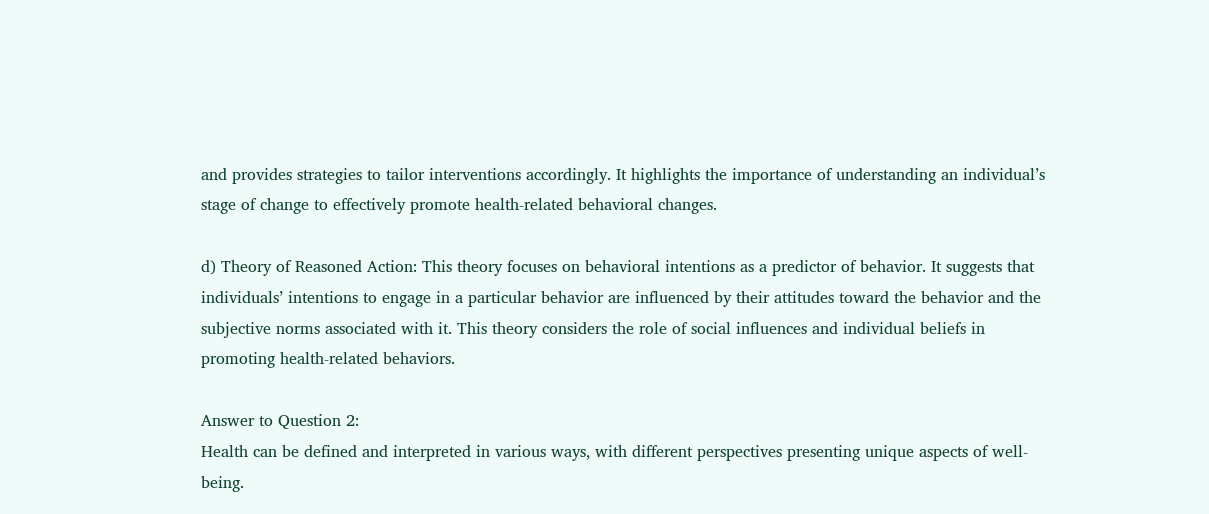and provides strategies to tailor interventions accordingly. It highlights the importance of understanding an individual’s stage of change to effectively promote health-related behavioral changes.

d) Theory of Reasoned Action: This theory focuses on behavioral intentions as a predictor of behavior. It suggests that individuals’ intentions to engage in a particular behavior are influenced by their attitudes toward the behavior and the subjective norms associated with it. This theory considers the role of social influences and individual beliefs in promoting health-related behaviors.

Answer to Question 2:
Health can be defined and interpreted in various ways, with different perspectives presenting unique aspects of well-being.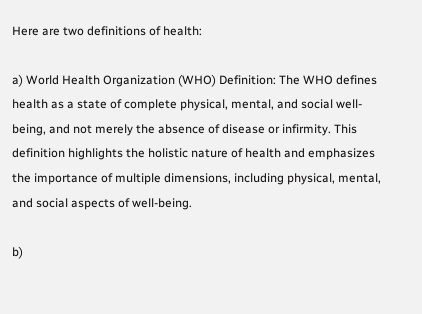Here are two definitions of health:

a) World Health Organization (WHO) Definition: The WHO defines health as a state of complete physical, mental, and social well-being, and not merely the absence of disease or infirmity. This definition highlights the holistic nature of health and emphasizes the importance of multiple dimensions, including physical, mental, and social aspects of well-being.

b)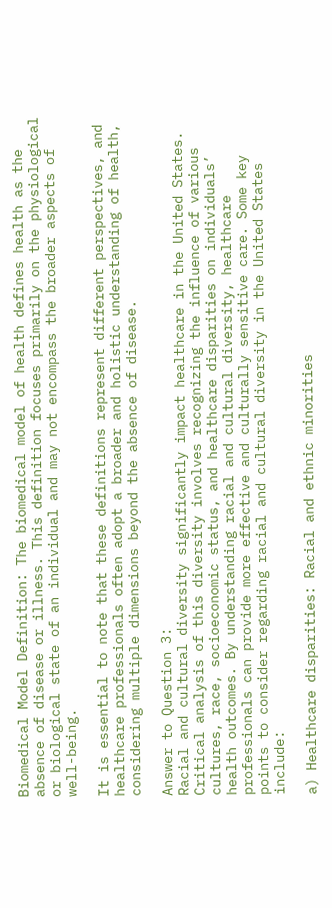Biomedical Model Definition: The biomedical model of health defines health as the absence of disease or illness. This definition focuses primarily on the physiological or biological state of an individual and may not encompass the broader aspects of well-being.

It is essential to note that these definitions represent different perspectives, and healthcare professionals often adopt a broader and holistic understanding of health, considering multiple dimensions beyond the absence of disease.

Answer to Question 3:
Racial and cultural diversity significantly impact healthcare in the United States. Critical analysis of this diversity involves recognizing the influence of various cultures, race, socioeconomic status, and healthcare disparities on individuals’ health outcomes. By understanding racial and cultural diversity, healthcare professionals can provide more effective and culturally sensitive care. Some key points to consider regarding racial and cultural diversity in the United States include:

a) Healthcare disparities: Racial and ethnic minorities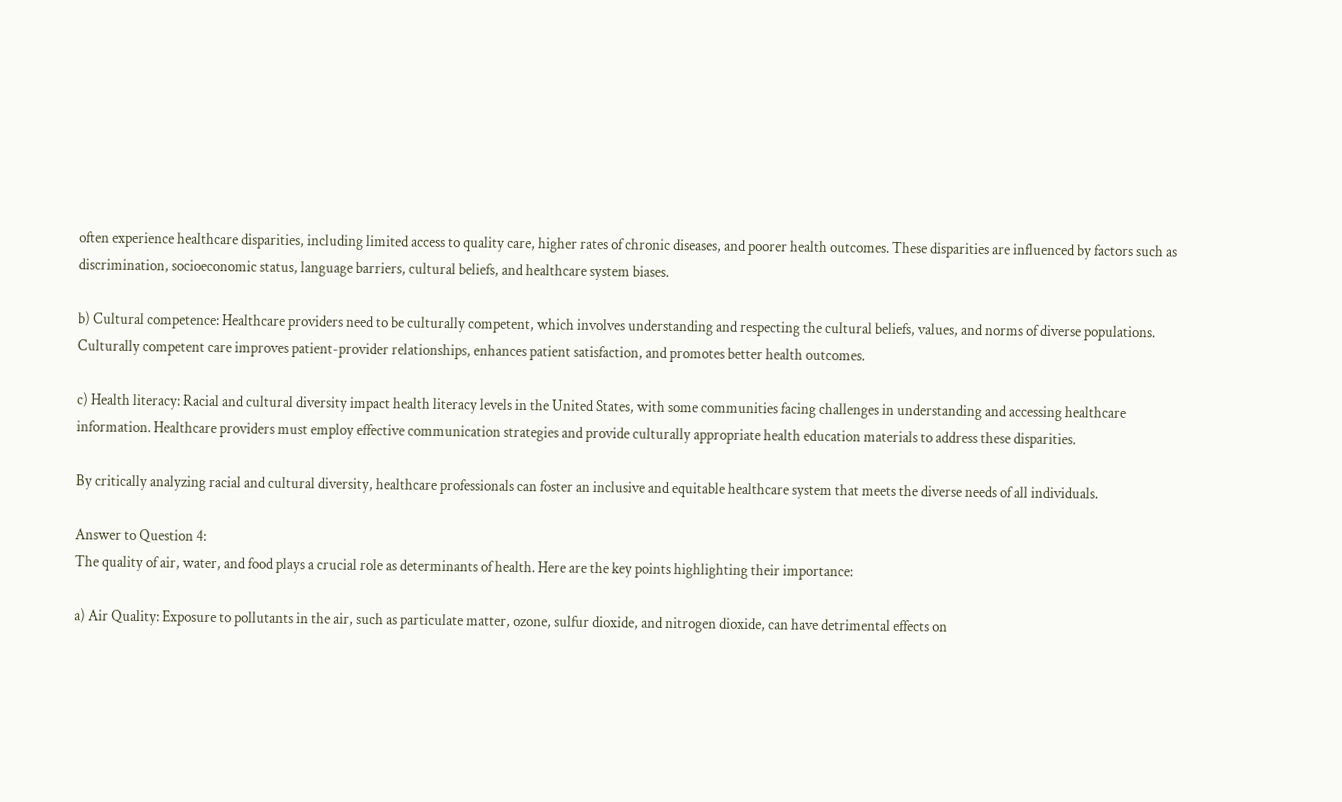often experience healthcare disparities, including limited access to quality care, higher rates of chronic diseases, and poorer health outcomes. These disparities are influenced by factors such as discrimination, socioeconomic status, language barriers, cultural beliefs, and healthcare system biases.

b) Cultural competence: Healthcare providers need to be culturally competent, which involves understanding and respecting the cultural beliefs, values, and norms of diverse populations. Culturally competent care improves patient-provider relationships, enhances patient satisfaction, and promotes better health outcomes.

c) Health literacy: Racial and cultural diversity impact health literacy levels in the United States, with some communities facing challenges in understanding and accessing healthcare information. Healthcare providers must employ effective communication strategies and provide culturally appropriate health education materials to address these disparities.

By critically analyzing racial and cultural diversity, healthcare professionals can foster an inclusive and equitable healthcare system that meets the diverse needs of all individuals.

Answer to Question 4:
The quality of air, water, and food plays a crucial role as determinants of health. Here are the key points highlighting their importance:

a) Air Quality: Exposure to pollutants in the air, such as particulate matter, ozone, sulfur dioxide, and nitrogen dioxide, can have detrimental effects on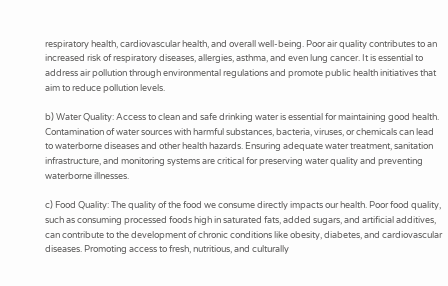respiratory health, cardiovascular health, and overall well-being. Poor air quality contributes to an increased risk of respiratory diseases, allergies, asthma, and even lung cancer. It is essential to address air pollution through environmental regulations and promote public health initiatives that aim to reduce pollution levels.

b) Water Quality: Access to clean and safe drinking water is essential for maintaining good health. Contamination of water sources with harmful substances, bacteria, viruses, or chemicals can lead to waterborne diseases and other health hazards. Ensuring adequate water treatment, sanitation infrastructure, and monitoring systems are critical for preserving water quality and preventing waterborne illnesses.

c) Food Quality: The quality of the food we consume directly impacts our health. Poor food quality, such as consuming processed foods high in saturated fats, added sugars, and artificial additives, can contribute to the development of chronic conditions like obesity, diabetes, and cardiovascular diseases. Promoting access to fresh, nutritious, and culturally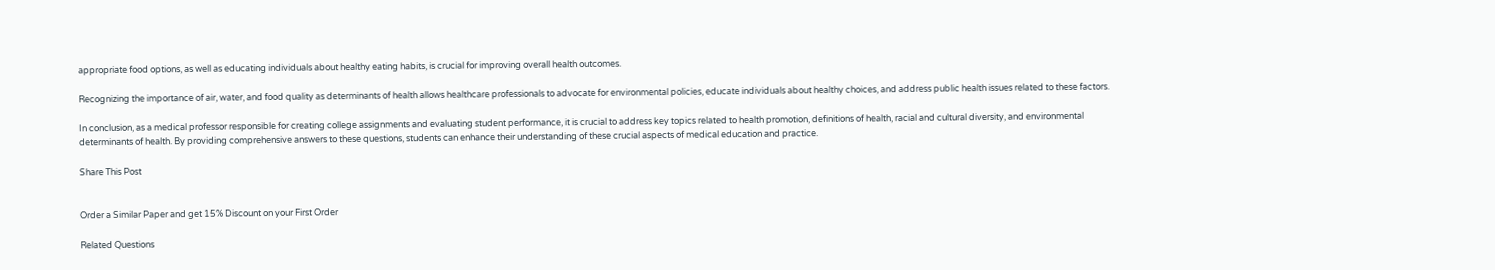appropriate food options, as well as educating individuals about healthy eating habits, is crucial for improving overall health outcomes.

Recognizing the importance of air, water, and food quality as determinants of health allows healthcare professionals to advocate for environmental policies, educate individuals about healthy choices, and address public health issues related to these factors.

In conclusion, as a medical professor responsible for creating college assignments and evaluating student performance, it is crucial to address key topics related to health promotion, definitions of health, racial and cultural diversity, and environmental determinants of health. By providing comprehensive answers to these questions, students can enhance their understanding of these crucial aspects of medical education and practice.

Share This Post


Order a Similar Paper and get 15% Discount on your First Order

Related Questions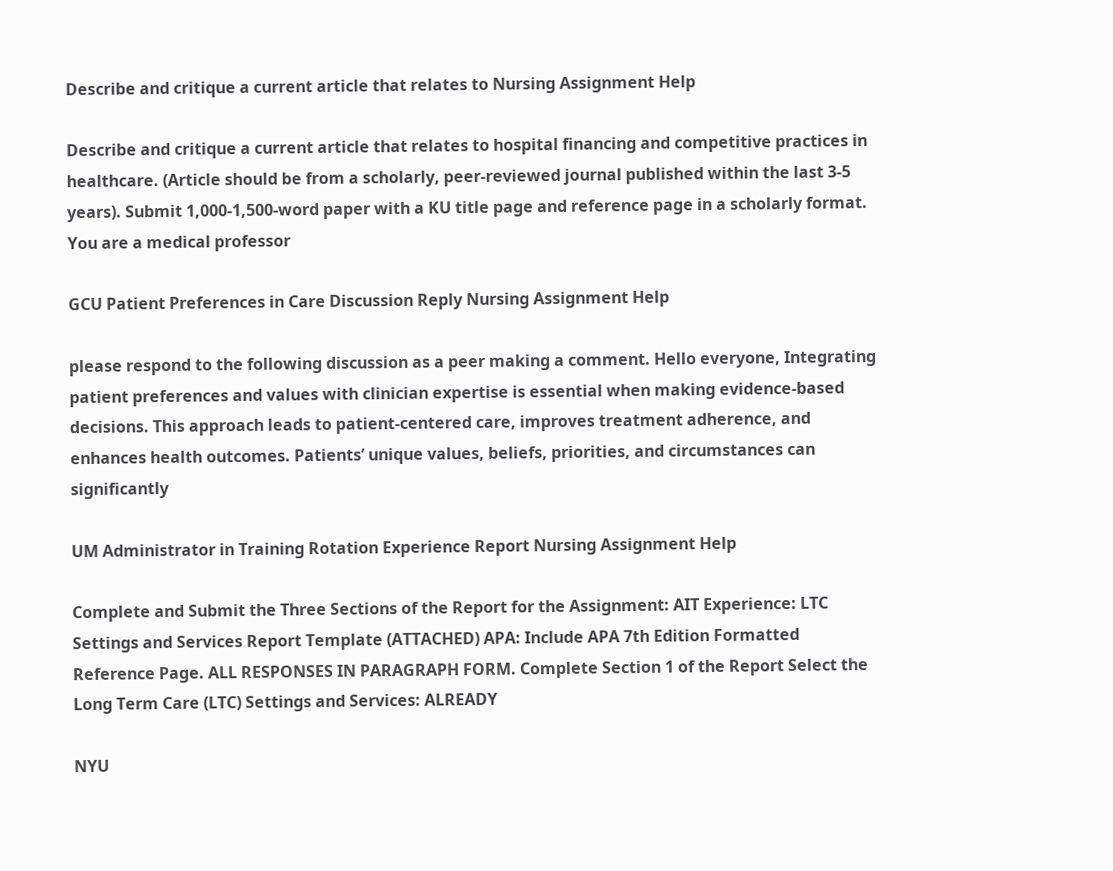Describe and critique a current article that relates to Nursing Assignment Help

Describe and critique a current article that relates to hospital financing and competitive practices in healthcare. (Article should be from a scholarly, peer-reviewed journal published within the last 3-5 years). Submit 1,000-1,500-word paper with a KU title page and reference page in a scholarly format. You are a medical professor

GCU Patient Preferences in Care Discussion Reply Nursing Assignment Help

please respond to the following discussion as a peer making a comment. Hello everyone, Integrating patient preferences and values with clinician expertise is essential when making evidence-based decisions. This approach leads to patient-centered care, improves treatment adherence, and enhances health outcomes. Patients’ unique values, beliefs, priorities, and circumstances can significantly

UM Administrator in Training Rotation Experience Report Nursing Assignment Help

Complete and Submit the Three Sections of the Report for the Assignment: AIT Experience: LTC Settings and Services Report Template (ATTACHED) APA: Include APA 7th Edition Formatted Reference Page. ALL RESPONSES IN PARAGRAPH FORM. Complete Section 1 of the Report Select the Long Term Care (LTC) Settings and Services: ALREADY

NYU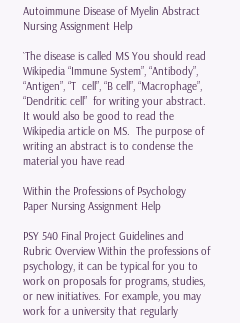Autoimmune Disease of Myelin Abstract Nursing Assignment Help

`The disease is called MS You should read Wikipedia “Immune System”, “Antibody”,  “Antigen”, “T  cell”, “B cell”, “Macrophage”, “Dendritic cell”  for writing your abstract. It would also be good to read the Wikipedia article on MS.  The purpose of writing an abstract is to condense the material you have read

Within the Professions of Psychology Paper Nursing Assignment Help

PSY 540 Final Project Guidelines and Rubric Overview Within the professions of psychology, it can be typical for you to work on proposals for programs, studies, or new initiatives. For example, you may work for a university that regularly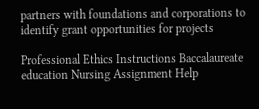partners with foundations and corporations to identify grant opportunities for projects

Professional Ethics Instructions Baccalaureate education Nursing Assignment Help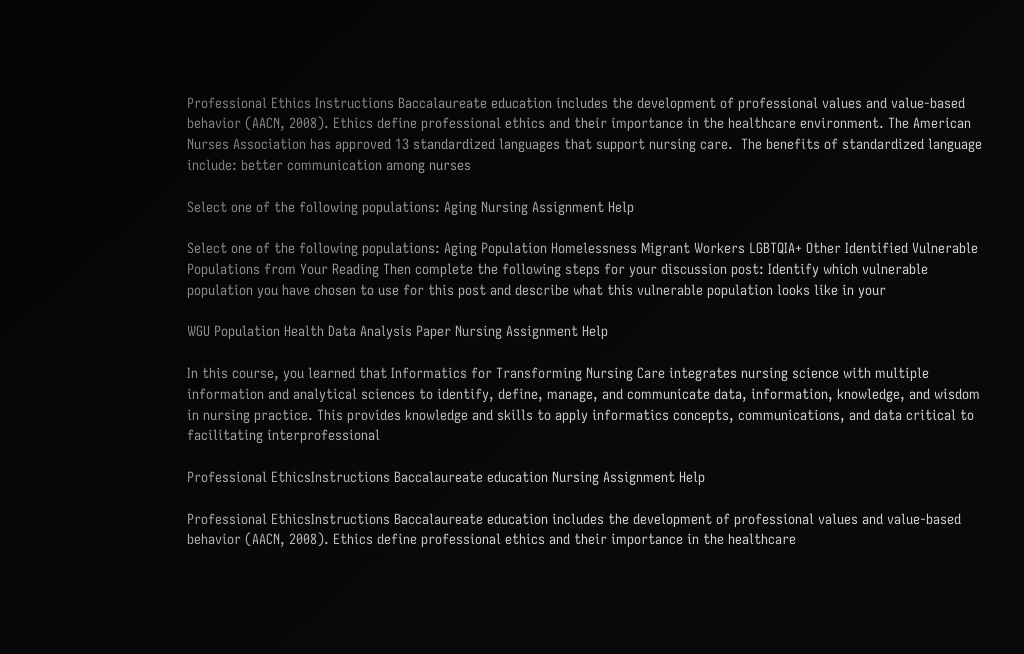Professional Ethics Instructions Baccalaureate education includes the development of professional values and value-based behavior (AACN, 2008). Ethics define professional ethics and their importance in the healthcare environment. The American Nurses Association has approved 13 standardized languages that support nursing care.  The benefits of standardized language include: better communication among nurses

Select one of the following populations: Aging Nursing Assignment Help

Select one of the following populations: Aging Population Homelessness Migrant Workers LGBTQIA+ Other Identified Vulnerable Populations from Your Reading Then complete the following steps for your discussion post: Identify which vulnerable population you have chosen to use for this post and describe what this vulnerable population looks like in your

WGU Population Health Data Analysis Paper Nursing Assignment Help

In this course, you learned that Informatics for Transforming Nursing Care integrates nursing science with multiple information and analytical sciences to identify, define, manage, and communicate data, information, knowledge, and wisdom in nursing practice. This provides knowledge and skills to apply informatics concepts, communications, and data critical to facilitating interprofessional

Professional EthicsInstructions Baccalaureate education Nursing Assignment Help

Professional EthicsInstructions Baccalaureate education includes the development of professional values and value-based behavior (AACN, 2008). Ethics define professional ethics and their importance in the healthcare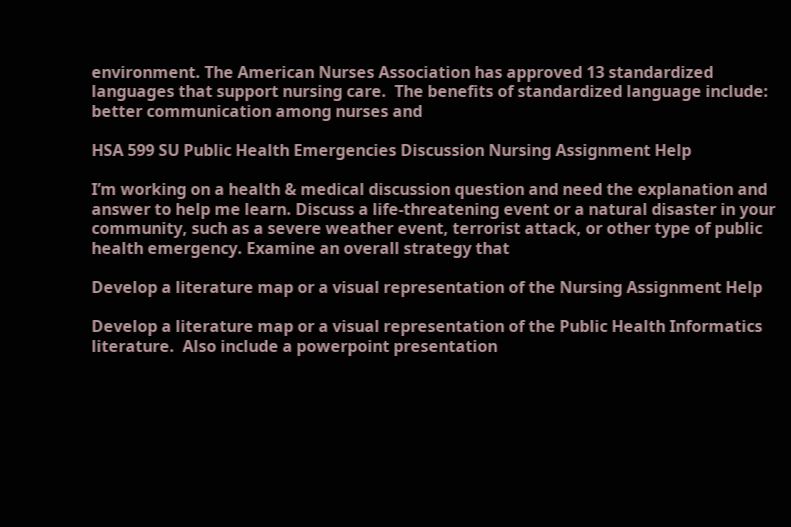environment. The American Nurses Association has approved 13 standardized languages that support nursing care.  The benefits of standardized language include: better communication among nurses and

HSA 599 SU Public Health Emergencies Discussion Nursing Assignment Help

I’m working on a health & medical discussion question and need the explanation and answer to help me learn. Discuss a life-threatening event or a natural disaster in your community, such as a severe weather event, terrorist attack, or other type of public health emergency. Examine an overall strategy that

Develop a literature map or a visual representation of the Nursing Assignment Help

Develop a literature map or a visual representation of the Public Health Informatics literature.  Also include a powerpoint presentation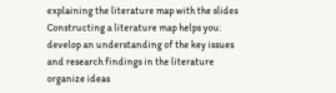explaining the literature map with the slides Constructing a literature map helps you: develop an understanding of the key issues and research findings in the literature organize ideas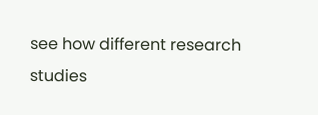see how different research studies